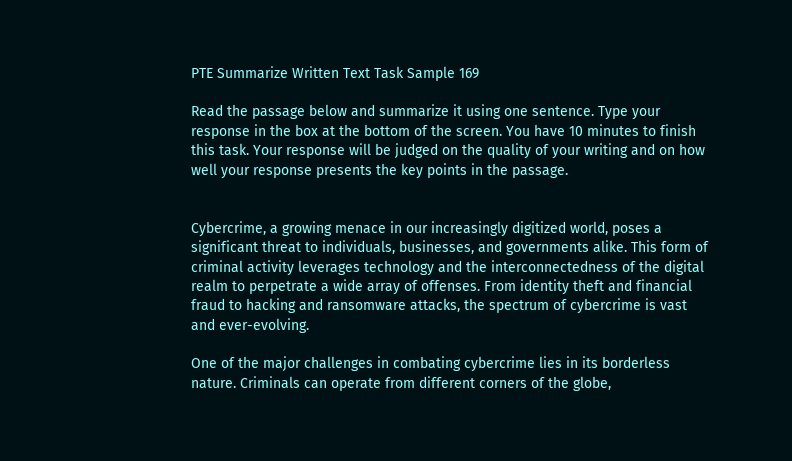PTE Summarize Written Text Task Sample 169

Read the passage below and summarize it using one sentence. Type your response in the box at the bottom of the screen. You have 10 minutes to finish this task. Your response will be judged on the quality of your writing and on how well your response presents the key points in the passage.


Cybercrime, a growing menace in our increasingly digitized world, poses a significant threat to individuals, businesses, and governments alike. This form of criminal activity leverages technology and the interconnectedness of the digital realm to perpetrate a wide array of offenses. From identity theft and financial fraud to hacking and ransomware attacks, the spectrum of cybercrime is vast and ever-evolving.

One of the major challenges in combating cybercrime lies in its borderless nature. Criminals can operate from different corners of the globe,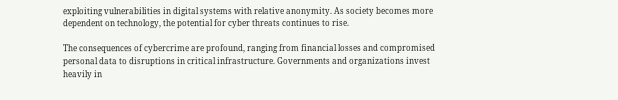exploiting vulnerabilities in digital systems with relative anonymity. As society becomes more dependent on technology, the potential for cyber threats continues to rise.

The consequences of cybercrime are profound, ranging from financial losses and compromised personal data to disruptions in critical infrastructure. Governments and organizations invest heavily in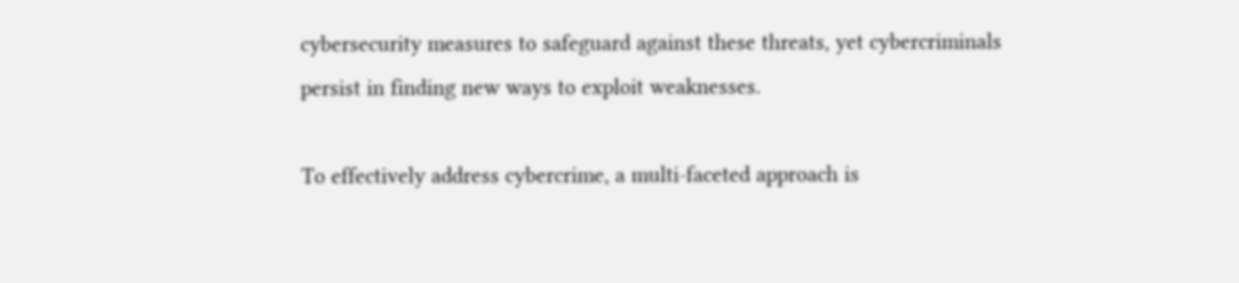cybersecurity measures to safeguard against these threats, yet cybercriminals persist in finding new ways to exploit weaknesses.

To effectively address cybercrime, a multi-faceted approach is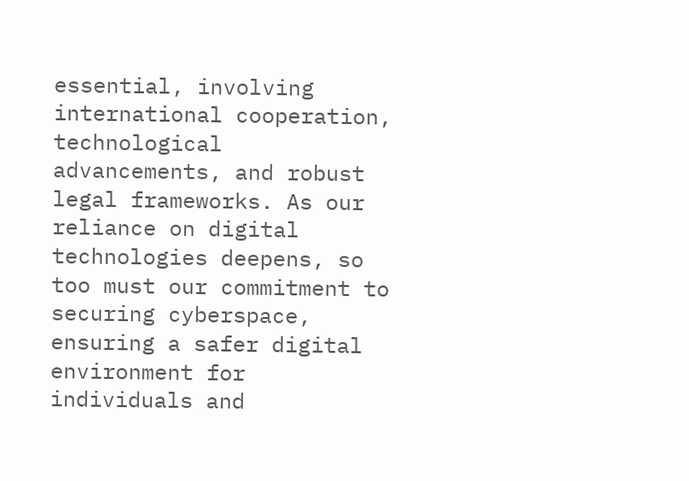essential, involving international cooperation, technological advancements, and robust legal frameworks. As our reliance on digital technologies deepens, so too must our commitment to securing cyberspace, ensuring a safer digital environment for individuals and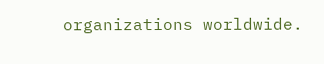organizations worldwide.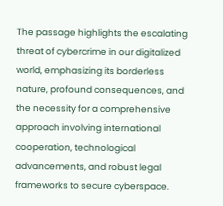The passage highlights the escalating threat of cybercrime in our digitalized world, emphasizing its borderless nature, profound consequences, and the necessity for a comprehensive approach involving international cooperation, technological advancements, and robust legal frameworks to secure cyberspace.